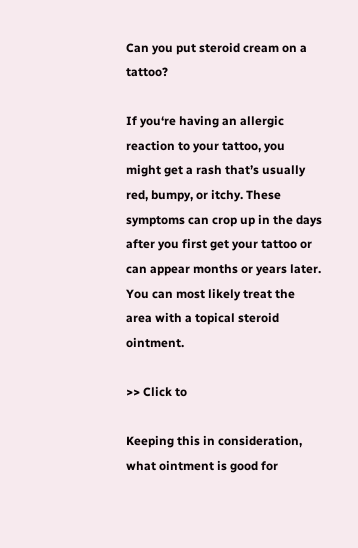Can you put steroid cream on a tattoo?

If you‘re having an allergic reaction to your tattoo, you might get a rash that’s usually red, bumpy, or itchy. These symptoms can crop up in the days after you first get your tattoo or can appear months or years later. You can most likely treat the area with a topical steroid ointment.

>> Click to

Keeping this in consideration, what ointment is good for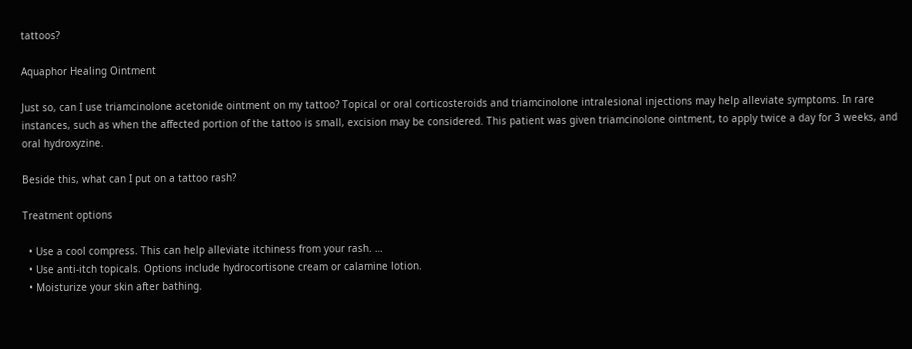tattoos?

Aquaphor Healing Ointment

Just so, can I use triamcinolone acetonide ointment on my tattoo? Topical or oral corticosteroids and triamcinolone intralesional injections may help alleviate symptoms. In rare instances, such as when the affected portion of the tattoo is small, excision may be considered. This patient was given triamcinolone ointment, to apply twice a day for 3 weeks, and oral hydroxyzine.

Beside this, what can I put on a tattoo rash?

Treatment options

  • Use a cool compress. This can help alleviate itchiness from your rash. …
  • Use anti-itch topicals. Options include hydrocortisone cream or calamine lotion.
  • Moisturize your skin after bathing.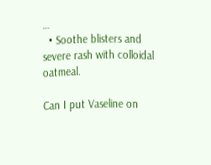…
  • Soothe blisters and severe rash with colloidal oatmeal.

Can I put Vaseline on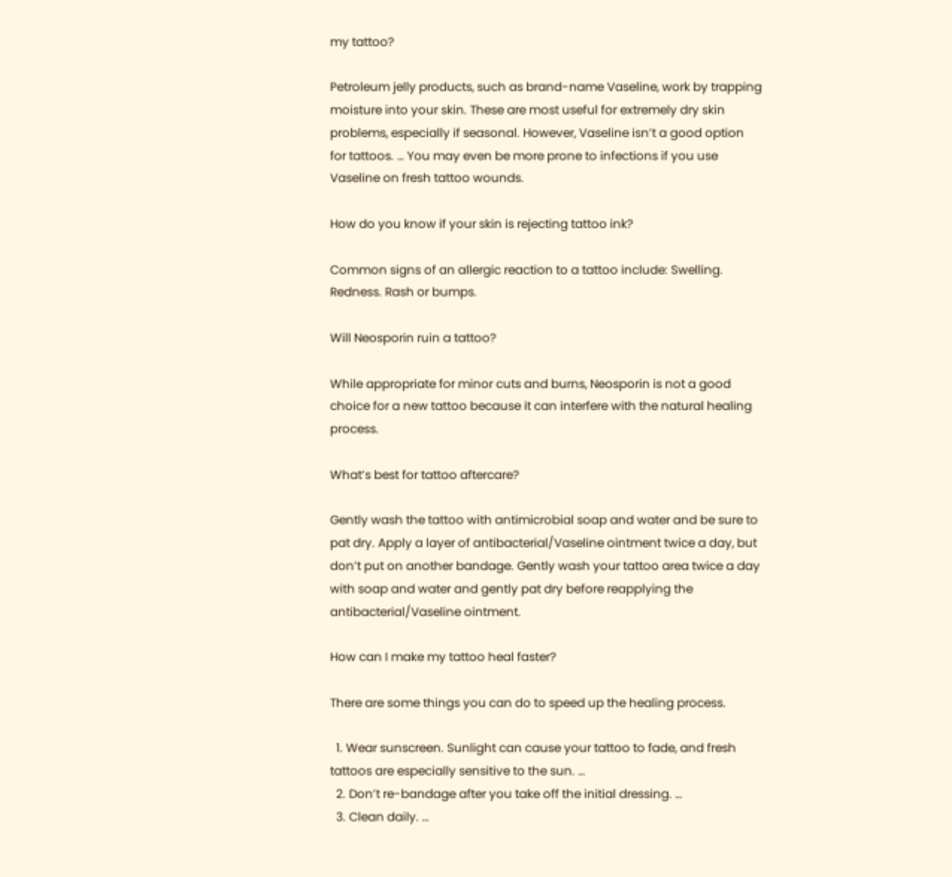my tattoo?

Petroleum jelly products, such as brand-name Vaseline, work by trapping moisture into your skin. These are most useful for extremely dry skin problems, especially if seasonal. However, Vaseline isn’t a good option for tattoos. … You may even be more prone to infections if you use Vaseline on fresh tattoo wounds.

How do you know if your skin is rejecting tattoo ink?

Common signs of an allergic reaction to a tattoo include: Swelling. Redness. Rash or bumps.

Will Neosporin ruin a tattoo?

While appropriate for minor cuts and burns, Neosporin is not a good choice for a new tattoo because it can interfere with the natural healing process.

What’s best for tattoo aftercare?

Gently wash the tattoo with antimicrobial soap and water and be sure to pat dry. Apply a layer of antibacterial/Vaseline ointment twice a day, but don’t put on another bandage. Gently wash your tattoo area twice a day with soap and water and gently pat dry before reapplying the antibacterial/Vaseline ointment.

How can I make my tattoo heal faster?

There are some things you can do to speed up the healing process.

  1. Wear sunscreen. Sunlight can cause your tattoo to fade, and fresh tattoos are especially sensitive to the sun. …
  2. Don’t re-bandage after you take off the initial dressing. …
  3. Clean daily. …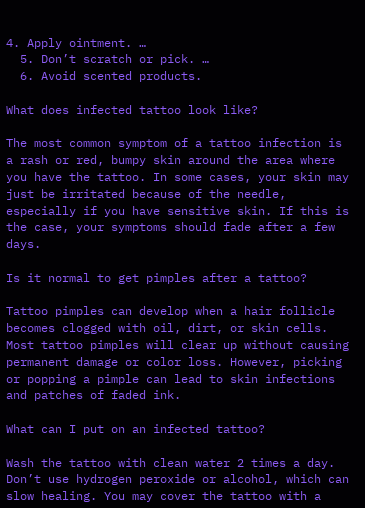4. Apply ointment. …
  5. Don’t scratch or pick. …
  6. Avoid scented products.

What does infected tattoo look like?

The most common symptom of a tattoo infection is a rash or red, bumpy skin around the area where you have the tattoo. In some cases, your skin may just be irritated because of the needle, especially if you have sensitive skin. If this is the case, your symptoms should fade after a few days.

Is it normal to get pimples after a tattoo?

Tattoo pimples can develop when a hair follicle becomes clogged with oil, dirt, or skin cells. Most tattoo pimples will clear up without causing permanent damage or color loss. However, picking or popping a pimple can lead to skin infections and patches of faded ink.

What can I put on an infected tattoo?

Wash the tattoo with clean water 2 times a day. Don’t use hydrogen peroxide or alcohol, which can slow healing. You may cover the tattoo with a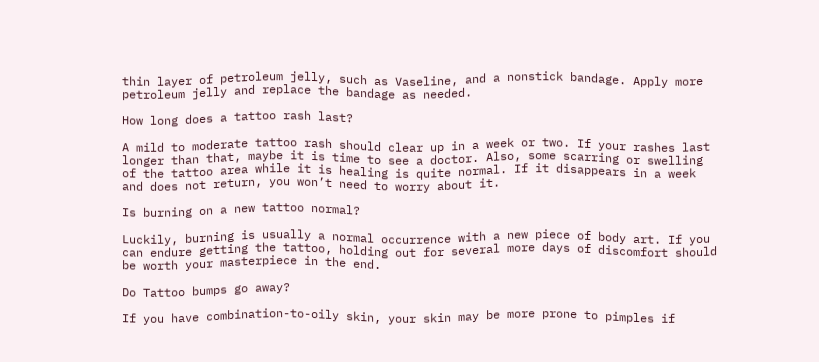thin layer of petroleum jelly, such as Vaseline, and a nonstick bandage. Apply more petroleum jelly and replace the bandage as needed.

How long does a tattoo rash last?

A mild to moderate tattoo rash should clear up in a week or two. If your rashes last longer than that, maybe it is time to see a doctor. Also, some scarring or swelling of the tattoo area while it is healing is quite normal. If it disappears in a week and does not return, you won’t need to worry about it.

Is burning on a new tattoo normal?

Luckily, burning is usually a normal occurrence with a new piece of body art. If you can endure getting the tattoo, holding out for several more days of discomfort should be worth your masterpiece in the end.

Do Tattoo bumps go away?

If you have combination-to-oily skin, your skin may be more prone to pimples if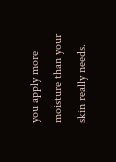you apply more moisture than your skin really needs.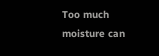Too much moisture can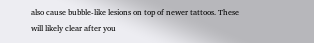also cause bubble-like lesions on top of newer tattoos. These will likely clear after you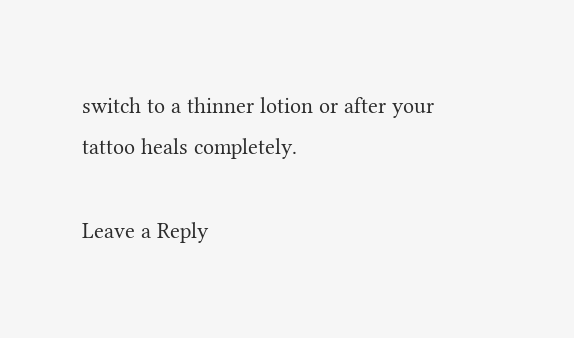switch to a thinner lotion or after your tattoo heals completely.

Leave a Reply